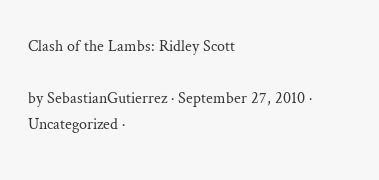Clash of the Lambs: Ridley Scott

by SebastianGutierrez · September 27, 2010 · Uncategorized ·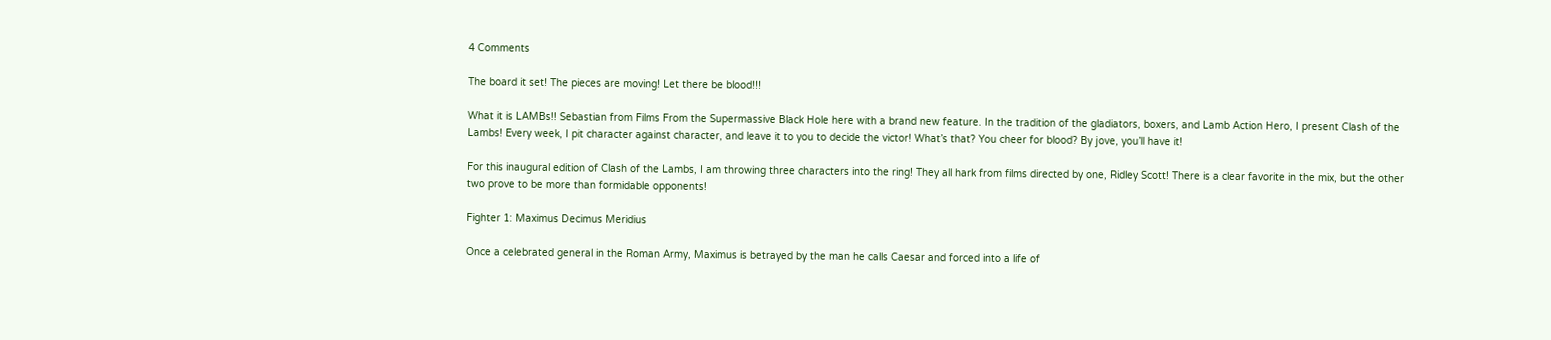4 Comments

The board it set! The pieces are moving! Let there be blood!!!

What it is LAMBs!! Sebastian from Films From the Supermassive Black Hole here with a brand new feature. In the tradition of the gladiators, boxers, and Lamb Action Hero, I present Clash of the Lambs! Every week, I pit character against character, and leave it to you to decide the victor! What’s that? You cheer for blood? By jove, you’ll have it!

For this inaugural edition of Clash of the Lambs, I am throwing three characters into the ring! They all hark from films directed by one, Ridley Scott! There is a clear favorite in the mix, but the other two prove to be more than formidable opponents!

Fighter 1: Maximus Decimus Meridius

Once a celebrated general in the Roman Army, Maximus is betrayed by the man he calls Caesar and forced into a life of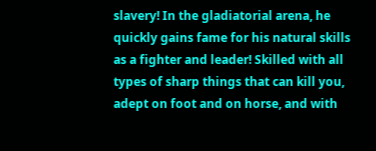slavery! In the gladiatorial arena, he quickly gains fame for his natural skills as a fighter and leader! Skilled with all types of sharp things that can kill you, adept on foot and on horse, and with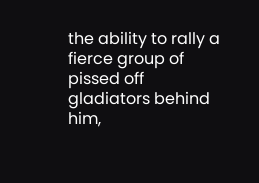the ability to rally a fierce group of pissed off gladiators behind him,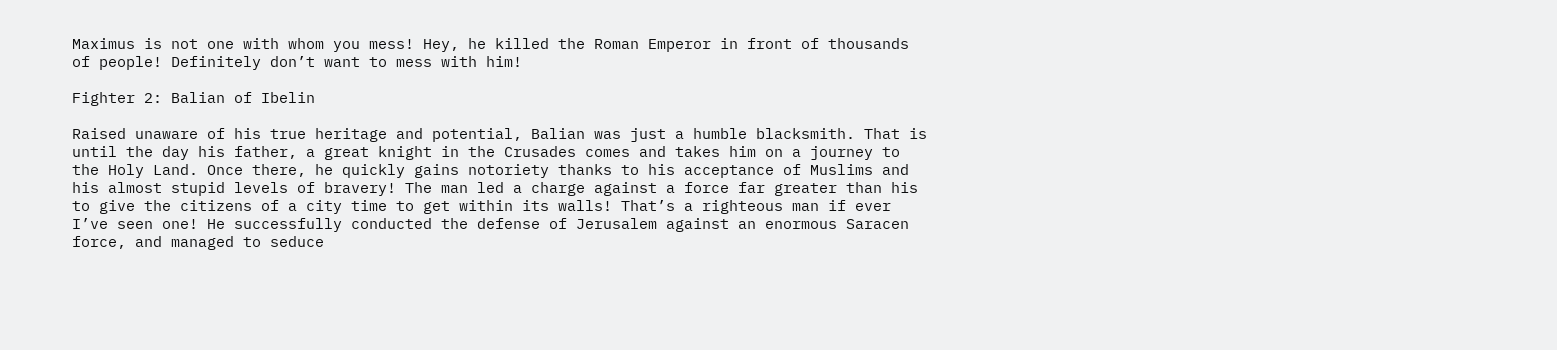Maximus is not one with whom you mess! Hey, he killed the Roman Emperor in front of thousands of people! Definitely don’t want to mess with him!

Fighter 2: Balian of Ibelin

Raised unaware of his true heritage and potential, Balian was just a humble blacksmith. That is until the day his father, a great knight in the Crusades comes and takes him on a journey to the Holy Land. Once there, he quickly gains notoriety thanks to his acceptance of Muslims and his almost stupid levels of bravery! The man led a charge against a force far greater than his to give the citizens of a city time to get within its walls! That’s a righteous man if ever I’ve seen one! He successfully conducted the defense of Jerusalem against an enormous Saracen force, and managed to seduce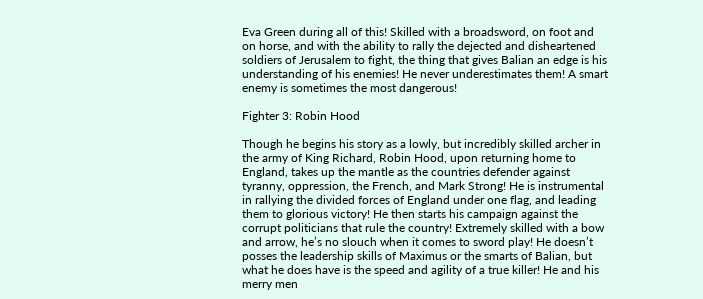Eva Green during all of this! Skilled with a broadsword, on foot and on horse, and with the ability to rally the dejected and disheartened soldiers of Jerusalem to fight, the thing that gives Balian an edge is his understanding of his enemies! He never underestimates them! A smart enemy is sometimes the most dangerous!

Fighter 3: Robin Hood

Though he begins his story as a lowly, but incredibly skilled archer in the army of King Richard, Robin Hood, upon returning home to England, takes up the mantle as the countries defender against tyranny, oppression, the French, and Mark Strong! He is instrumental in rallying the divided forces of England under one flag, and leading them to glorious victory! He then starts his campaign against the corrupt politicians that rule the country! Extremely skilled with a bow and arrow, he’s no slouch when it comes to sword play! He doesn’t posses the leadership skills of Maximus or the smarts of Balian, but what he does have is the speed and agility of a true killer! He and his merry men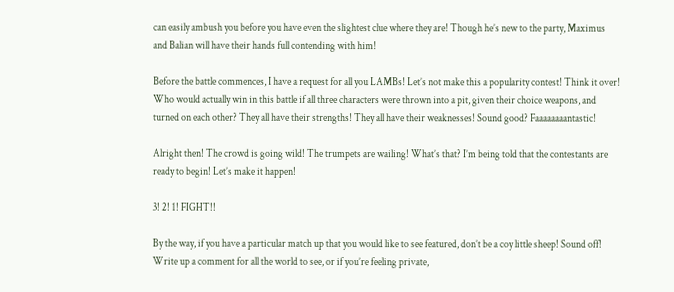can easily ambush you before you have even the slightest clue where they are! Though he’s new to the party, Maximus and Balian will have their hands full contending with him!

Before the battle commences, I have a request for all you LAMBs! Let’s not make this a popularity contest! Think it over! Who would actually win in this battle if all three characters were thrown into a pit, given their choice weapons, and turned on each other? They all have their strengths! They all have their weaknesses! Sound good? Faaaaaaaantastic!

Alright then! The crowd is going wild! The trumpets are wailing! What’s that? I’m being told that the contestants are ready to begin! Let’s make it happen!

3! 2! 1! FIGHT!!

By the way, if you have a particular match up that you would like to see featured, don’t be a coy little sheep! Sound off! Write up a comment for all the world to see, or if you’re feeling private,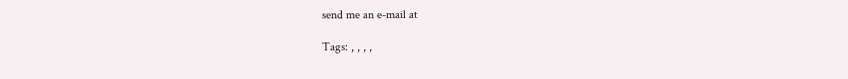send me an e-mail at

Tags: , , , ,